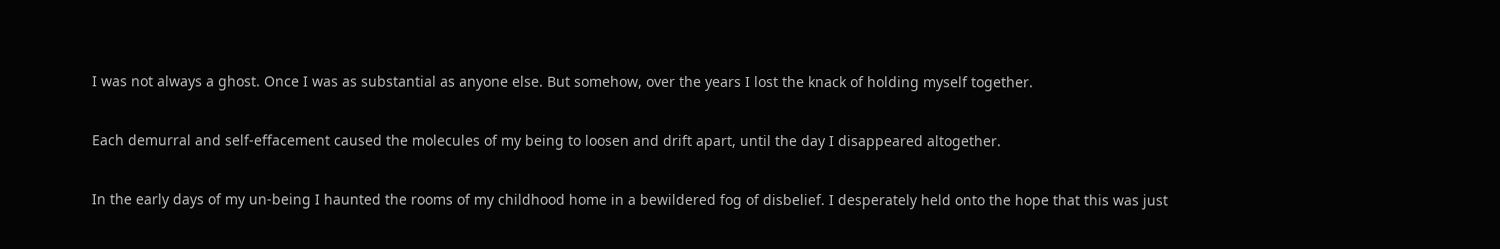I was not always a ghost. Once I was as substantial as anyone else. But somehow, over the years I lost the knack of holding myself together.

Each demurral and self-effacement caused the molecules of my being to loosen and drift apart, until the day I disappeared altogether.

In the early days of my un-being I haunted the rooms of my childhood home in a bewildered fog of disbelief. I desperately held onto the hope that this was just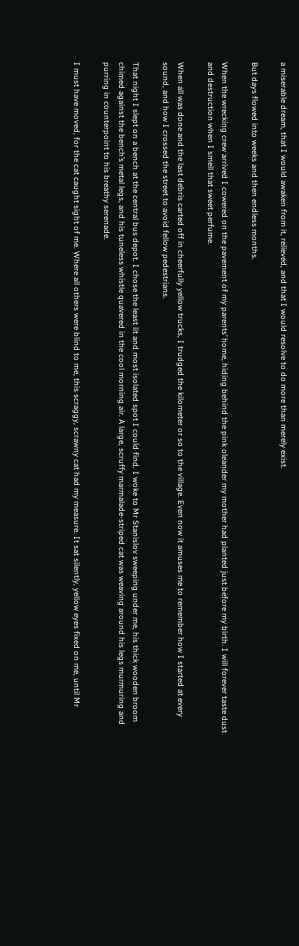a miserable dream, that I would awaken from it, relieved, and that I would resolve to do more than merely exist.

But days flowed into weeks and then endless months.

When the wrecking crew arrived I cowered on the pavement of my parents’ home, hiding behind the pink oleander my mother had planted just before my birth. I will forever taste dust and destruction when I smell that sweet perfume.

When all was done and the last debris carted off in cheerfully yellow trucks, I trudged the kilometer or so to the village. Even now it amuses me to remember how I started at every sound, and how I crossed the street to avoid fellow pedestrians.

That night I slept on a bench at the central bus depot. I chose the least lit and most isolated spot I could find. I woke to Mr Stanislov sweeping under me, his thick wooden broom chimed against the bench’s metal legs, and his tuneless whistle quavered in the cool morning air. A large, scruffy marmalade-striped cat was weaving around his legs murmuring and purring in counterpoint to his breathy serenade.

I must have moved, for the cat caught sight of me. Where all others were blind to me, this scraggy, scrawny cat had my measure. It sat silently, yellow eyes fixed on me, until Mr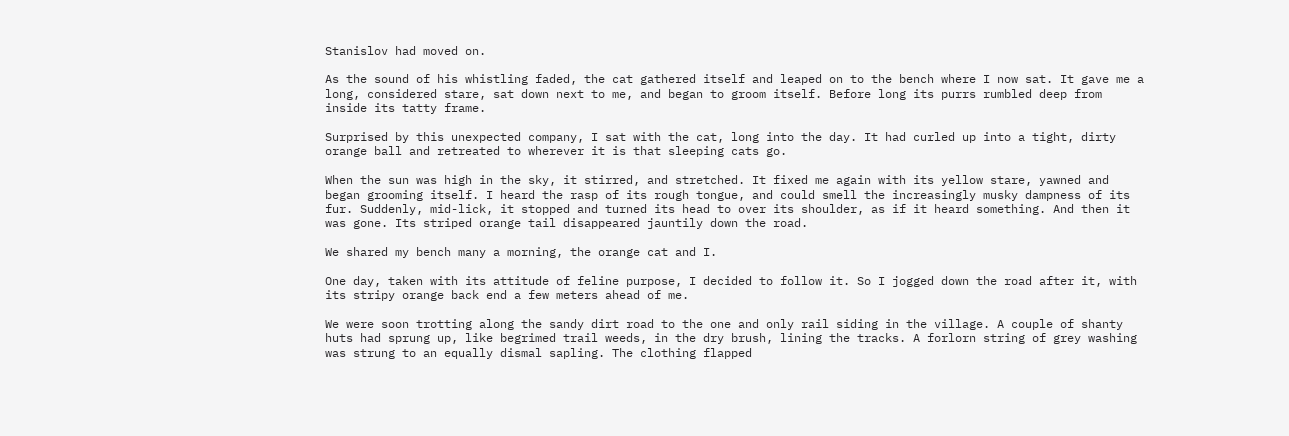Stanislov had moved on.

As the sound of his whistling faded, the cat gathered itself and leaped on to the bench where I now sat. It gave me a long, considered stare, sat down next to me, and began to groom itself. Before long its purrs rumbled deep from inside its tatty frame.

Surprised by this unexpected company, I sat with the cat, long into the day. It had curled up into a tight, dirty orange ball and retreated to wherever it is that sleeping cats go.

When the sun was high in the sky, it stirred, and stretched. It fixed me again with its yellow stare, yawned and began grooming itself. I heard the rasp of its rough tongue, and could smell the increasingly musky dampness of its fur. Suddenly, mid-lick, it stopped and turned its head to over its shoulder, as if it heard something. And then it was gone. Its striped orange tail disappeared jauntily down the road.

We shared my bench many a morning, the orange cat and I.

One day, taken with its attitude of feline purpose, I decided to follow it. So I jogged down the road after it, with its stripy orange back end a few meters ahead of me.

We were soon trotting along the sandy dirt road to the one and only rail siding in the village. A couple of shanty huts had sprung up, like begrimed trail weeds, in the dry brush, lining the tracks. A forlorn string of grey washing was strung to an equally dismal sapling. The clothing flapped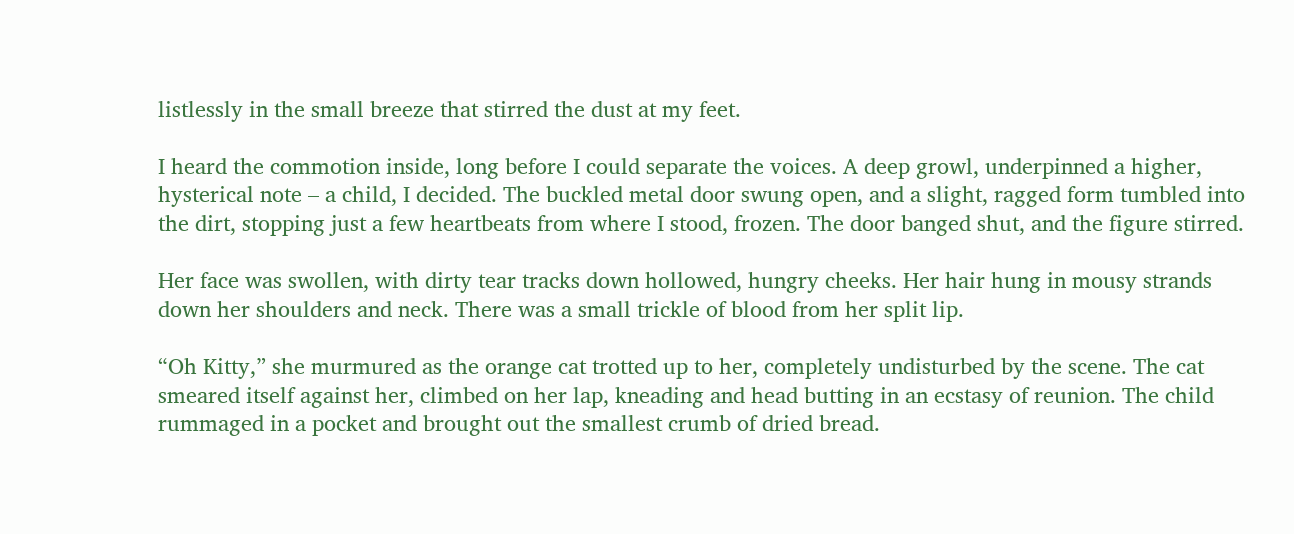listlessly in the small breeze that stirred the dust at my feet.

I heard the commotion inside, long before I could separate the voices. A deep growl, underpinned a higher, hysterical note – a child, I decided. The buckled metal door swung open, and a slight, ragged form tumbled into the dirt, stopping just a few heartbeats from where I stood, frozen. The door banged shut, and the figure stirred.

Her face was swollen, with dirty tear tracks down hollowed, hungry cheeks. Her hair hung in mousy strands down her shoulders and neck. There was a small trickle of blood from her split lip.

“Oh Kitty,” she murmured as the orange cat trotted up to her, completely undisturbed by the scene. The cat smeared itself against her, climbed on her lap, kneading and head butting in an ecstasy of reunion. The child rummaged in a pocket and brought out the smallest crumb of dried bread.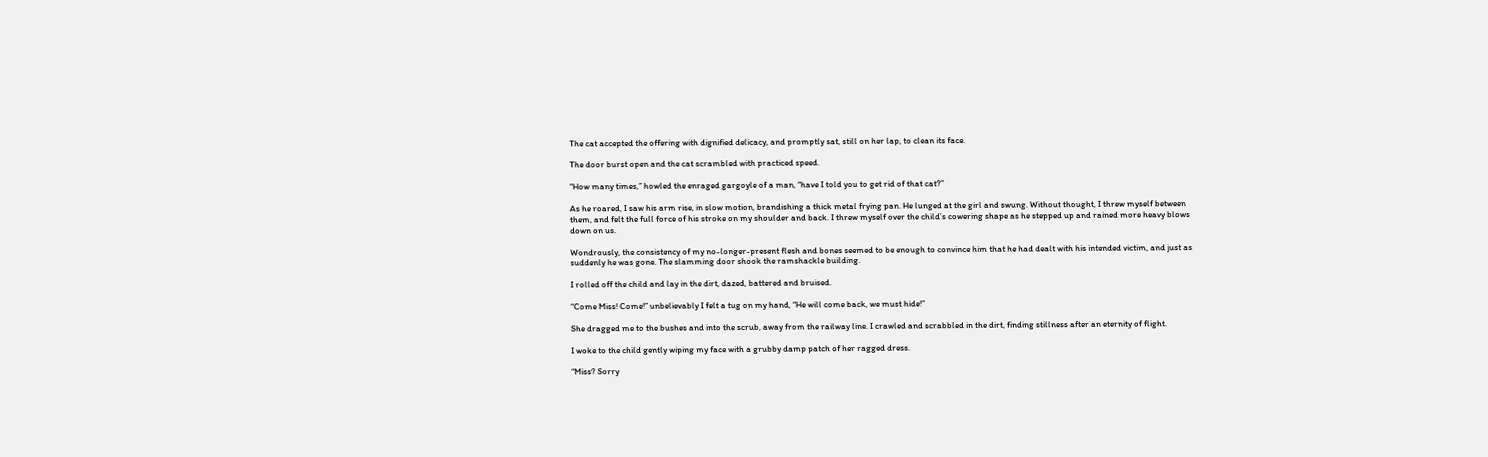The cat accepted the offering with dignified delicacy, and promptly sat, still on her lap, to clean its face.

The door burst open and the cat scrambled with practiced speed.

“How many times,” howled the enraged gargoyle of a man, “have I told you to get rid of that cat?”

As he roared, I saw his arm rise, in slow motion, brandishing a thick metal frying pan. He lunged at the girl and swung. Without thought, I threw myself between them, and felt the full force of his stroke on my shoulder and back. I threw myself over the child’s cowering shape as he stepped up and rained more heavy blows down on us.

Wondrously, the consistency of my no-longer-present flesh and bones seemed to be enough to convince him that he had dealt with his intended victim, and just as suddenly he was gone. The slamming door shook the ramshackle building.

I rolled off the child and lay in the dirt, dazed, battered and bruised.

“Come Miss! Come!” unbelievably I felt a tug on my hand, “He will come back, we must hide!”

She dragged me to the bushes and into the scrub, away from the railway line. I crawled and scrabbled in the dirt, finding stillness after an eternity of flight.

I woke to the child gently wiping my face with a grubby damp patch of her ragged dress.

“Miss? Sorry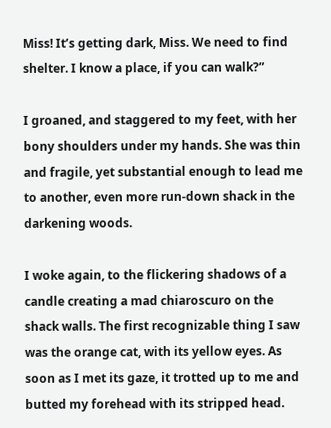Miss! It’s getting dark, Miss. We need to find shelter. I know a place, if you can walk?”

I groaned, and staggered to my feet, with her bony shoulders under my hands. She was thin and fragile, yet substantial enough to lead me to another, even more run-down shack in the darkening woods.

I woke again, to the flickering shadows of a candle creating a mad chiaroscuro on the shack walls. The first recognizable thing I saw was the orange cat, with its yellow eyes. As soon as I met its gaze, it trotted up to me and butted my forehead with its stripped head.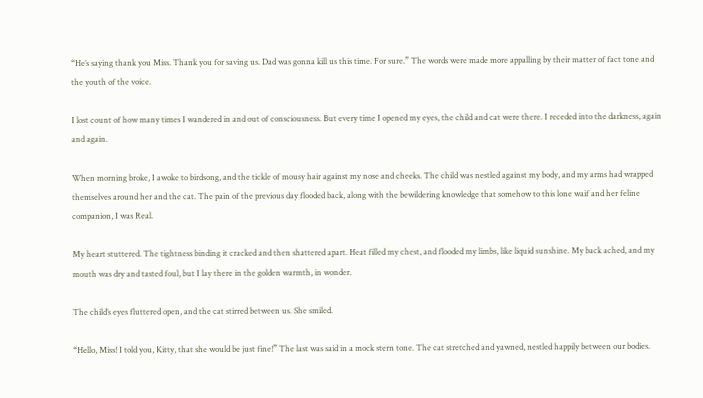“He’s saying thank you Miss. Thank you for saving us. Dad was gonna kill us this time. For sure.” The words were made more appalling by their matter of fact tone and the youth of the voice.

I lost count of how many times I wandered in and out of consciousness. But every time I opened my eyes, the child and cat were there. I receded into the darkness, again and again.

When morning broke, I awoke to birdsong, and the tickle of mousy hair against my nose and cheeks. The child was nestled against my body, and my arms had wrapped themselves around her and the cat. The pain of the previous day flooded back, along with the bewildering knowledge that somehow to this lone waif and her feline companion, I was Real.

My heart stuttered. The tightness binding it cracked and then shattered apart. Heat filled my chest, and flooded my limbs, like liquid sunshine. My back ached, and my mouth was dry and tasted foul, but I lay there in the golden warmth, in wonder.

The child’s eyes fluttered open, and the cat stirred between us. She smiled.

“Hello, Miss! I told you, Kitty, that she would be just fine!” The last was said in a mock stern tone. The cat stretched and yawned, nestled happily between our bodies.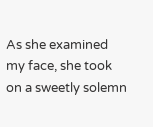As she examined my face, she took on a sweetly solemn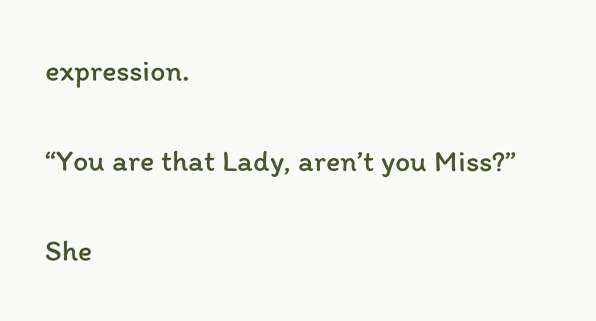expression.

“You are that Lady, aren’t you Miss?”

She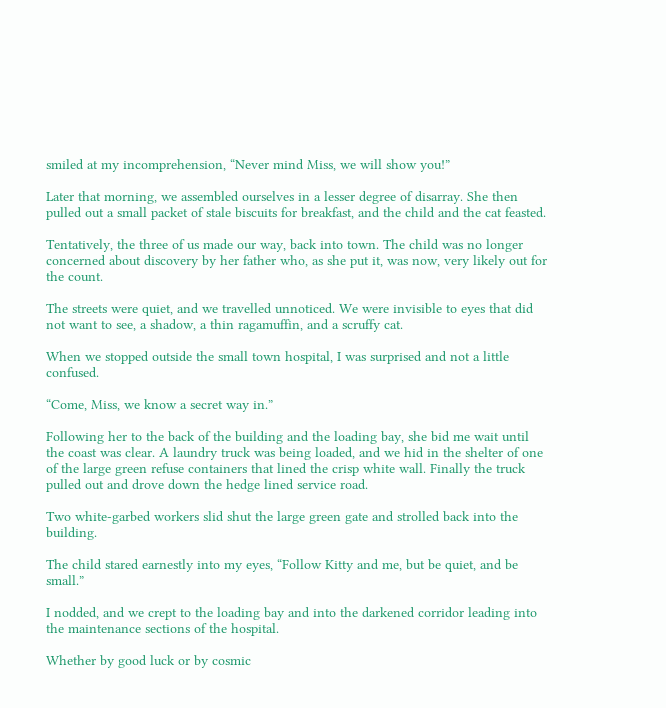smiled at my incomprehension, “Never mind Miss, we will show you!”

Later that morning, we assembled ourselves in a lesser degree of disarray. She then pulled out a small packet of stale biscuits for breakfast, and the child and the cat feasted.

Tentatively, the three of us made our way, back into town. The child was no longer concerned about discovery by her father who, as she put it, was now, very likely out for the count.

The streets were quiet, and we travelled unnoticed. We were invisible to eyes that did not want to see, a shadow, a thin ragamuffin, and a scruffy cat.

When we stopped outside the small town hospital, I was surprised and not a little confused.

“Come, Miss, we know a secret way in.”

Following her to the back of the building and the loading bay, she bid me wait until the coast was clear. A laundry truck was being loaded, and we hid in the shelter of one of the large green refuse containers that lined the crisp white wall. Finally the truck pulled out and drove down the hedge lined service road.

Two white-garbed workers slid shut the large green gate and strolled back into the building.

The child stared earnestly into my eyes, “Follow Kitty and me, but be quiet, and be small.”

I nodded, and we crept to the loading bay and into the darkened corridor leading into the maintenance sections of the hospital.

Whether by good luck or by cosmic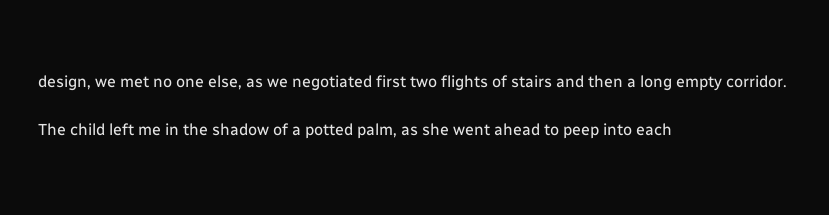design, we met no one else, as we negotiated first two flights of stairs and then a long empty corridor.

The child left me in the shadow of a potted palm, as she went ahead to peep into each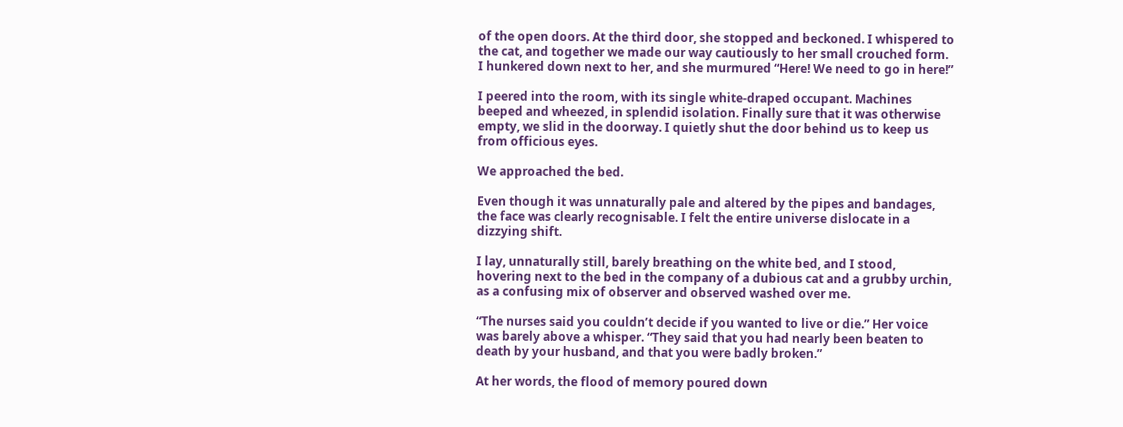of the open doors. At the third door, she stopped and beckoned. I whispered to the cat, and together we made our way cautiously to her small crouched form. I hunkered down next to her, and she murmured “Here! We need to go in here!”

I peered into the room, with its single white-draped occupant. Machines beeped and wheezed, in splendid isolation. Finally sure that it was otherwise empty, we slid in the doorway. I quietly shut the door behind us to keep us from officious eyes.

We approached the bed.

Even though it was unnaturally pale and altered by the pipes and bandages, the face was clearly recognisable. I felt the entire universe dislocate in a dizzying shift.

I lay, unnaturally still, barely breathing on the white bed, and I stood, hovering next to the bed in the company of a dubious cat and a grubby urchin, as a confusing mix of observer and observed washed over me.

“The nurses said you couldn’t decide if you wanted to live or die.” Her voice was barely above a whisper. “They said that you had nearly been beaten to death by your husband, and that you were badly broken.”

At her words, the flood of memory poured down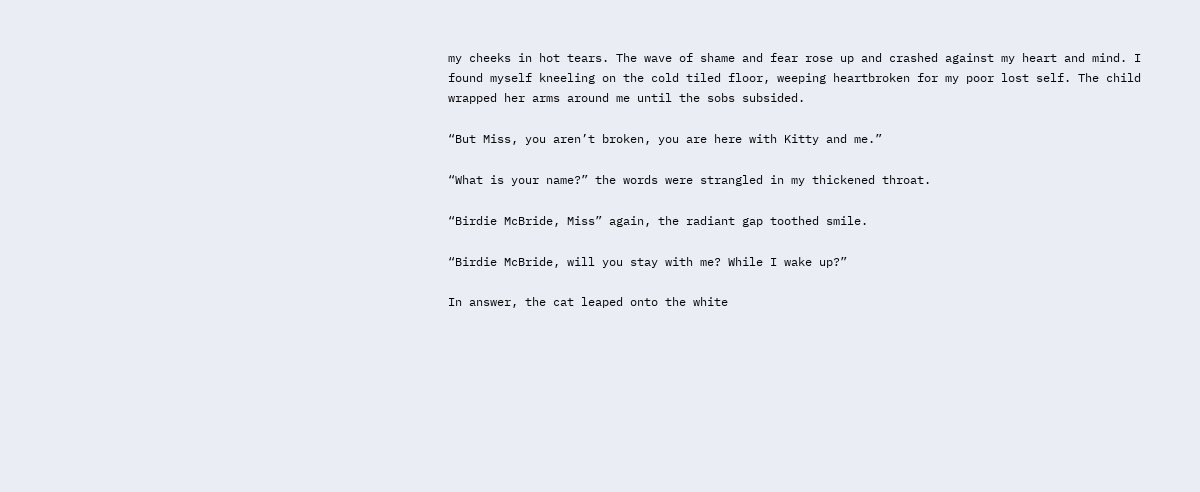my cheeks in hot tears. The wave of shame and fear rose up and crashed against my heart and mind. I found myself kneeling on the cold tiled floor, weeping heartbroken for my poor lost self. The child wrapped her arms around me until the sobs subsided.

“But Miss, you aren’t broken, you are here with Kitty and me.”

“What is your name?” the words were strangled in my thickened throat.

“Birdie McBride, Miss” again, the radiant gap toothed smile.

“Birdie McBride, will you stay with me? While I wake up?”

In answer, the cat leaped onto the white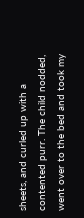sheets, and curled up with a contented purr. The child nodded, went over to the bed and took my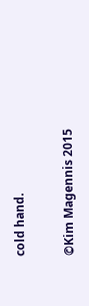cold hand.

©Kim Magennis 2015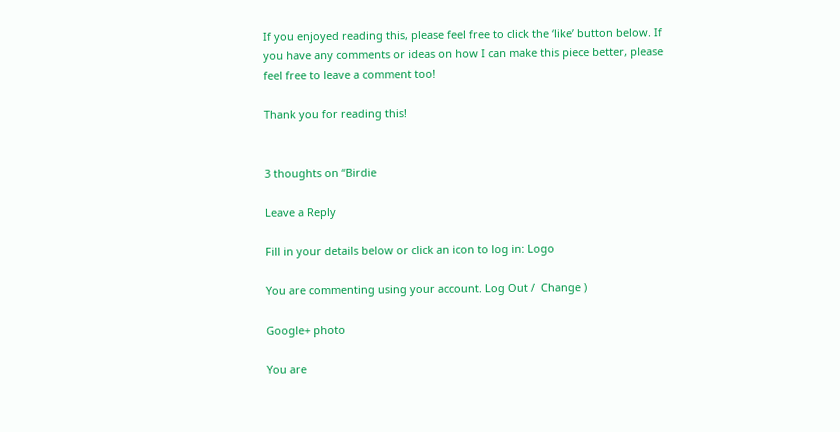If you enjoyed reading this, please feel free to click the ‘like’ button below. If you have any comments or ideas on how I can make this piece better, please feel free to leave a comment too!

Thank you for reading this!


3 thoughts on “Birdie

Leave a Reply

Fill in your details below or click an icon to log in: Logo

You are commenting using your account. Log Out /  Change )

Google+ photo

You are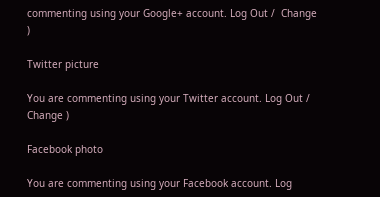commenting using your Google+ account. Log Out /  Change )

Twitter picture

You are commenting using your Twitter account. Log Out /  Change )

Facebook photo

You are commenting using your Facebook account. Log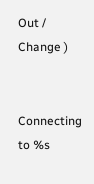Out /  Change )


Connecting to %s